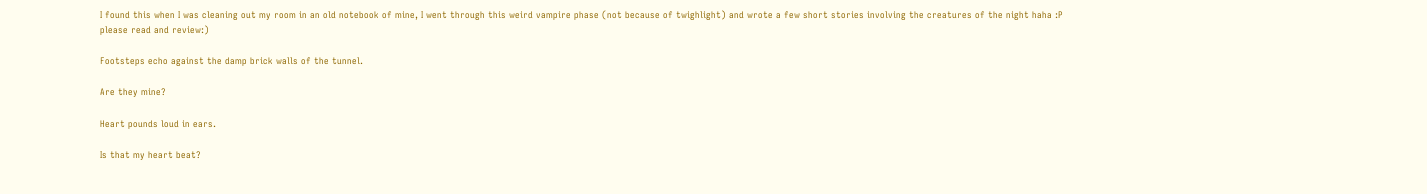I found this when I was cleaning out my room in an old notebook of mine, I went through this weird vampire phase (not because of twighlight) and wrote a few short stories involving the creatures of the night haha :P please read and review:)

Footsteps echo against the damp brick walls of the tunnel.

Are they mine?

Heart pounds loud in ears.

Is that my heart beat?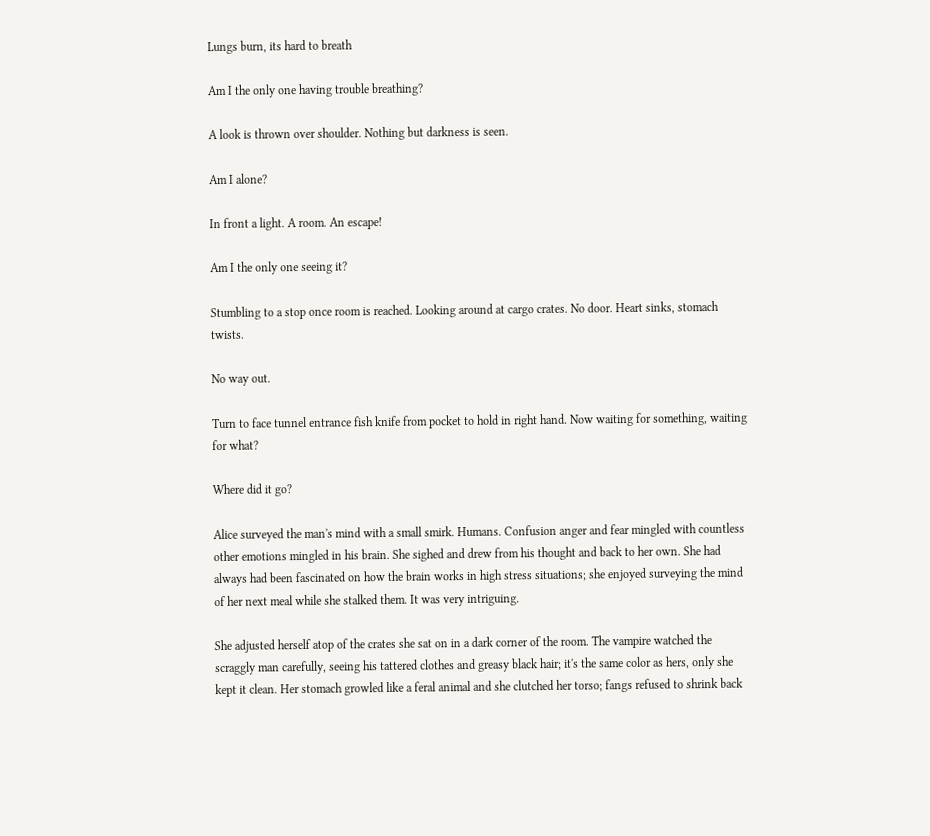Lungs burn, its hard to breath

Am I the only one having trouble breathing?

A look is thrown over shoulder. Nothing but darkness is seen.

Am I alone?

In front a light. A room. An escape!

Am I the only one seeing it?

Stumbling to a stop once room is reached. Looking around at cargo crates. No door. Heart sinks, stomach twists.

No way out.

Turn to face tunnel entrance fish knife from pocket to hold in right hand. Now waiting for something, waiting for what?

Where did it go?

Alice surveyed the man's mind with a small smirk. Humans. Confusion anger and fear mingled with countless other emotions mingled in his brain. She sighed and drew from his thought and back to her own. She had always had been fascinated on how the brain works in high stress situations; she enjoyed surveying the mind of her next meal while she stalked them. It was very intriguing.

She adjusted herself atop of the crates she sat on in a dark corner of the room. The vampire watched the scraggly man carefully, seeing his tattered clothes and greasy black hair; it's the same color as hers, only she kept it clean. Her stomach growled like a feral animal and she clutched her torso; fangs refused to shrink back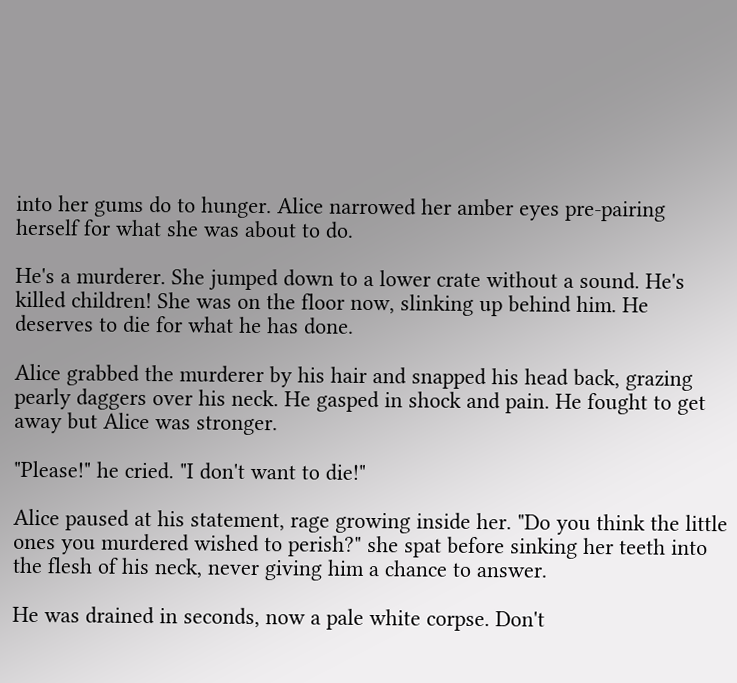into her gums do to hunger. Alice narrowed her amber eyes pre-pairing herself for what she was about to do.

He's a murderer. She jumped down to a lower crate without a sound. He's killed children! She was on the floor now, slinking up behind him. He deserves to die for what he has done.

Alice grabbed the murderer by his hair and snapped his head back, grazing pearly daggers over his neck. He gasped in shock and pain. He fought to get away but Alice was stronger.

"Please!" he cried. "I don't want to die!"

Alice paused at his statement, rage growing inside her. "Do you think the little ones you murdered wished to perish?" she spat before sinking her teeth into the flesh of his neck, never giving him a chance to answer.

He was drained in seconds, now a pale white corpse. Don't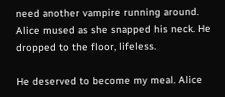need another vampire running around. Alice mused as she snapped his neck. He dropped to the floor, lifeless.

He deserved to become my meal. Alice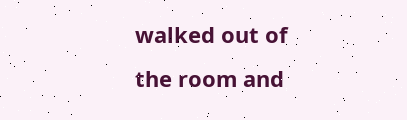walked out of the room and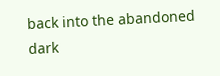back into the abandoned dark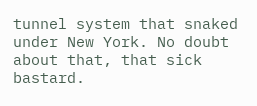tunnel system that snaked under New York. No doubt about that, that sick bastard.